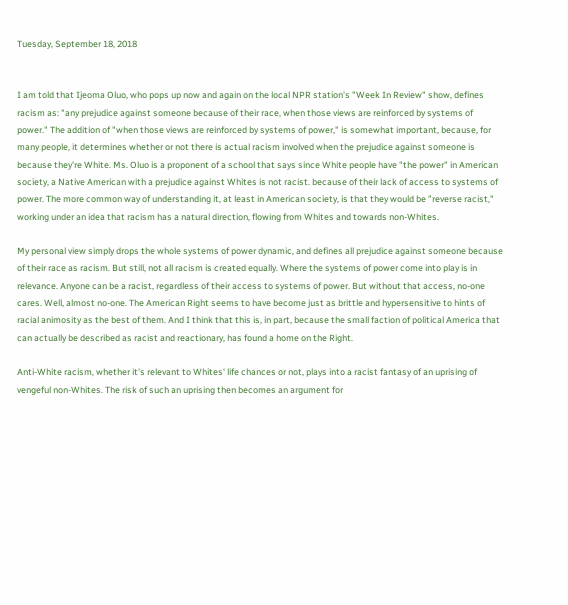Tuesday, September 18, 2018


I am told that Ijeoma Oluo, who pops up now and again on the local NPR station's "Week In Review" show, defines racism as: "any prejudice against someone because of their race, when those views are reinforced by systems of power." The addition of "when those views are reinforced by systems of power," is somewhat important, because, for many people, it determines whether or not there is actual racism involved when the prejudice against someone is because they're White. Ms. Oluo is a proponent of a school that says since White people have "the power" in American society, a Native American with a prejudice against Whites is not racist. because of their lack of access to systems of power. The more common way of understanding it, at least in American society, is that they would be "reverse racist," working under an idea that racism has a natural direction, flowing from Whites and towards non-Whites.

My personal view simply drops the whole systems of power dynamic, and defines all prejudice against someone because of their race as racism. But still, not all racism is created equally. Where the systems of power come into play is in relevance. Anyone can be a racist, regardless of their access to systems of power. But without that access, no-one cares. Well, almost no-one. The American Right seems to have become just as brittle and hypersensitive to hints of racial animosity as the best of them. And I think that this is, in part, because the small faction of political America that can actually be described as racist and reactionary, has found a home on the Right.

Anti-White racism, whether it's relevant to Whites' life chances or not, plays into a racist fantasy of an uprising of vengeful non-Whites. The risk of such an uprising then becomes an argument for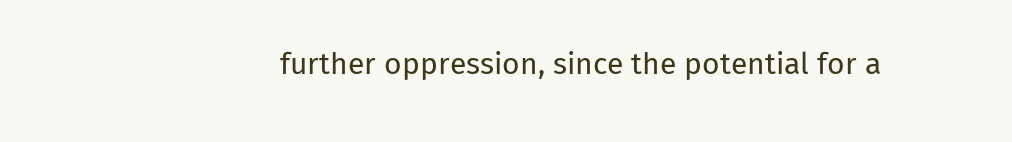further oppression, since the potential for a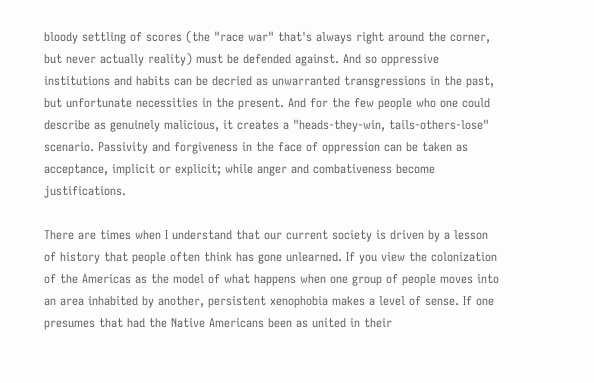bloody settling of scores (the "race war" that's always right around the corner, but never actually reality) must be defended against. And so oppressive institutions and habits can be decried as unwarranted transgressions in the past, but unfortunate necessities in the present. And for the few people who one could describe as genuinely malicious, it creates a "heads-they-win, tails-others-lose" scenario. Passivity and forgiveness in the face of oppression can be taken as acceptance, implicit or explicit; while anger and combativeness become justifications.

There are times when I understand that our current society is driven by a lesson of history that people often think has gone unlearned. If you view the colonization of the Americas as the model of what happens when one group of people moves into an area inhabited by another, persistent xenophobia makes a level of sense. If one presumes that had the Native Americans been as united in their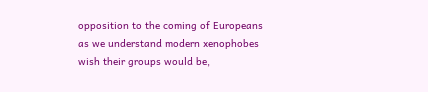opposition to the coming of Europeans as we understand modern xenophobes wish their groups would be,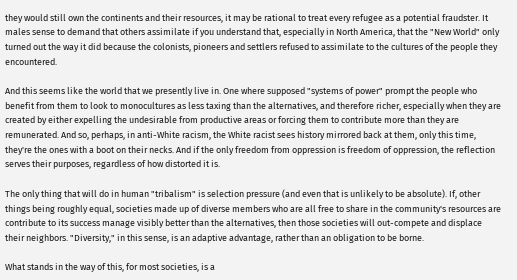they would still own the continents and their resources, it may be rational to treat every refugee as a potential fraudster. It males sense to demand that others assimilate if you understand that, especially in North America, that the "New World" only turned out the way it did because the colonists, pioneers and settlers refused to assimilate to the cultures of the people they encountered.

And this seems like the world that we presently live in. One where supposed "systems of power" prompt the people who benefit from them to look to monocultures as less taxing than the alternatives, and therefore richer, especially when they are created by either expelling the undesirable from productive areas or forcing them to contribute more than they are remunerated. And so, perhaps, in anti-White racism, the White racist sees history mirrored back at them, only this time, they're the ones with a boot on their necks. And if the only freedom from oppression is freedom of oppression, the reflection serves their purposes, regardless of how distorted it is.

The only thing that will do in human "tribalism" is selection pressure (and even that is unlikely to be absolute). If, other things being roughly equal, societies made up of diverse members who are all free to share in the community's resources are contribute to its success manage visibly better than the alternatives, then those societies will out-compete and displace their neighbors. "Diversity," in this sense, is an adaptive advantage, rather than an obligation to be borne.

What stands in the way of this, for most societies, is a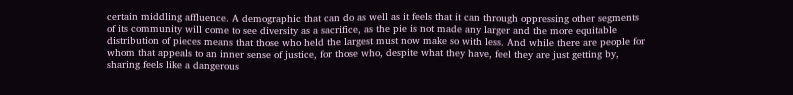certain middling affluence. A demographic that can do as well as it feels that it can through oppressing other segments of its community will come to see diversity as a sacrifice, as the pie is not made any larger and the more equitable distribution of pieces means that those who held the largest must now make so with less. And while there are people for whom that appeals to an inner sense of justice, for those who, despite what they have, feel they are just getting by, sharing feels like a dangerous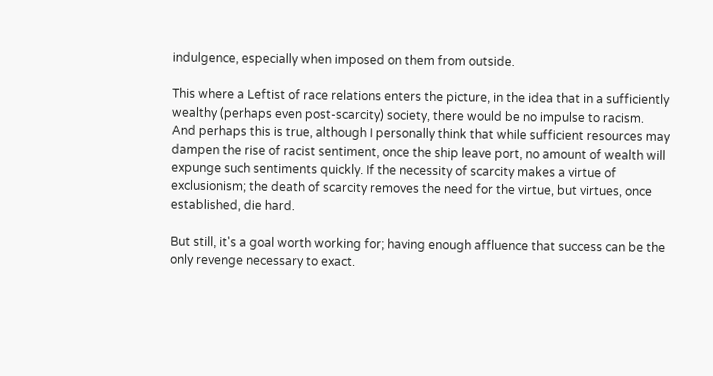indulgence, especially when imposed on them from outside.

This where a Leftist of race relations enters the picture, in the idea that in a sufficiently wealthy (perhaps even post-scarcity) society, there would be no impulse to racism. And perhaps this is true, although I personally think that while sufficient resources may dampen the rise of racist sentiment, once the ship leave port, no amount of wealth will expunge such sentiments quickly. If the necessity of scarcity makes a virtue of exclusionism; the death of scarcity removes the need for the virtue, but virtues, once established, die hard.

But still, it's a goal worth working for; having enough affluence that success can be the only revenge necessary to exact.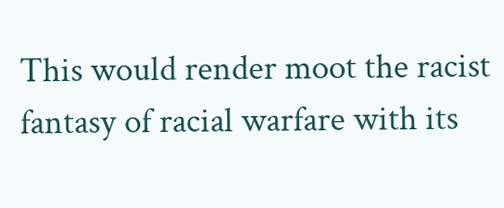This would render moot the racist fantasy of racial warfare with its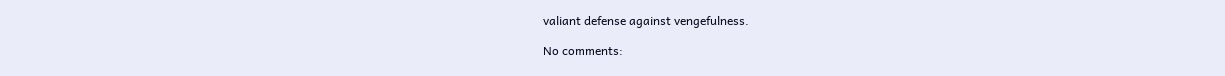valiant defense against vengefulness.

No comments: